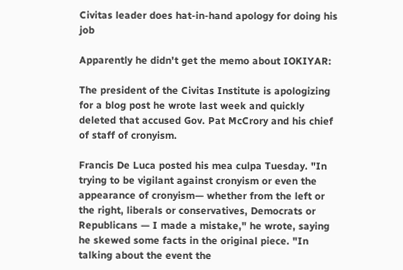Civitas leader does hat-in-hand apology for doing his job

Apparently he didn't get the memo about IOKIYAR:

The president of the Civitas Institute is apologizing for a blog post he wrote last week and quickly deleted that accused Gov. Pat McCrory and his chief of staff of cronyism.

Francis De Luca posted his mea culpa Tuesday. "In trying to be vigilant against cronyism or even the appearance of cronyism— whether from the left or the right, liberals or conservatives, Democrats or Republicans — I made a mistake," he wrote, saying he skewed some facts in the original piece. "In talking about the event the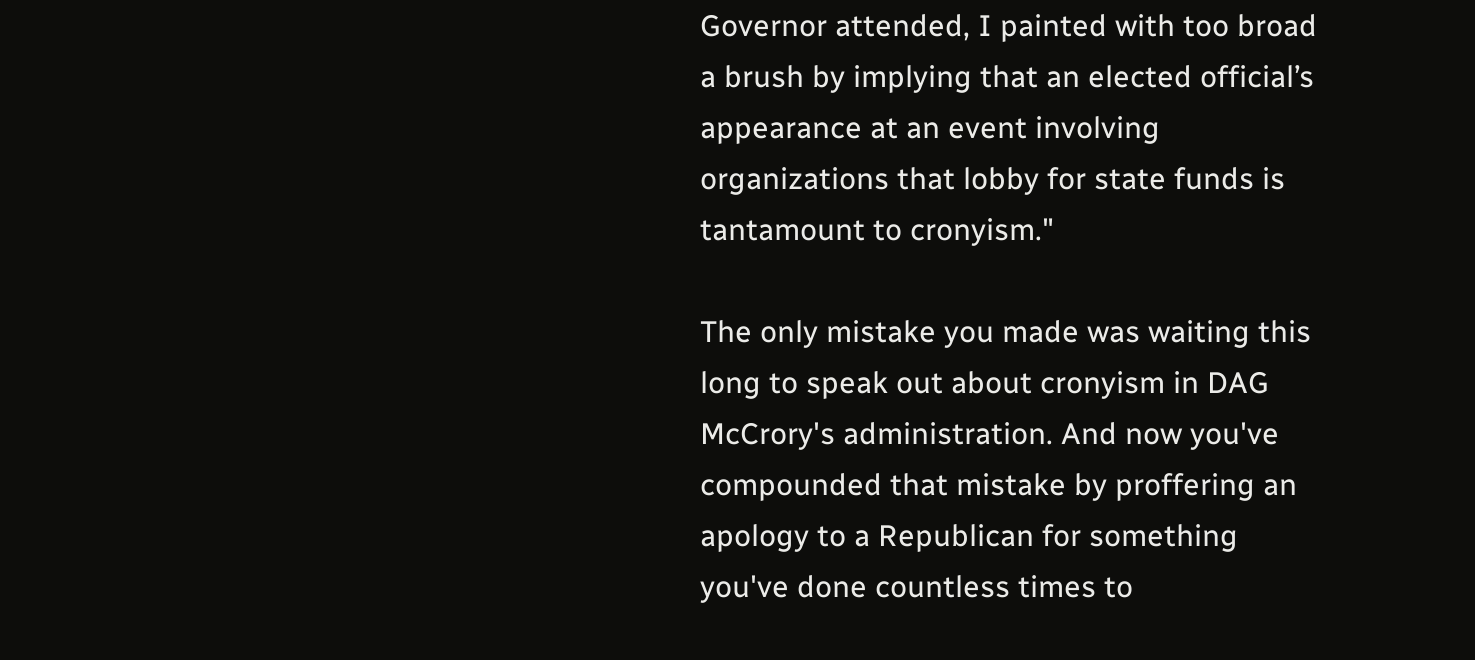Governor attended, I painted with too broad a brush by implying that an elected official’s appearance at an event involving organizations that lobby for state funds is tantamount to cronyism."

The only mistake you made was waiting this long to speak out about cronyism in DAG McCrory's administration. And now you've compounded that mistake by proffering an apology to a Republican for something you've done countless times to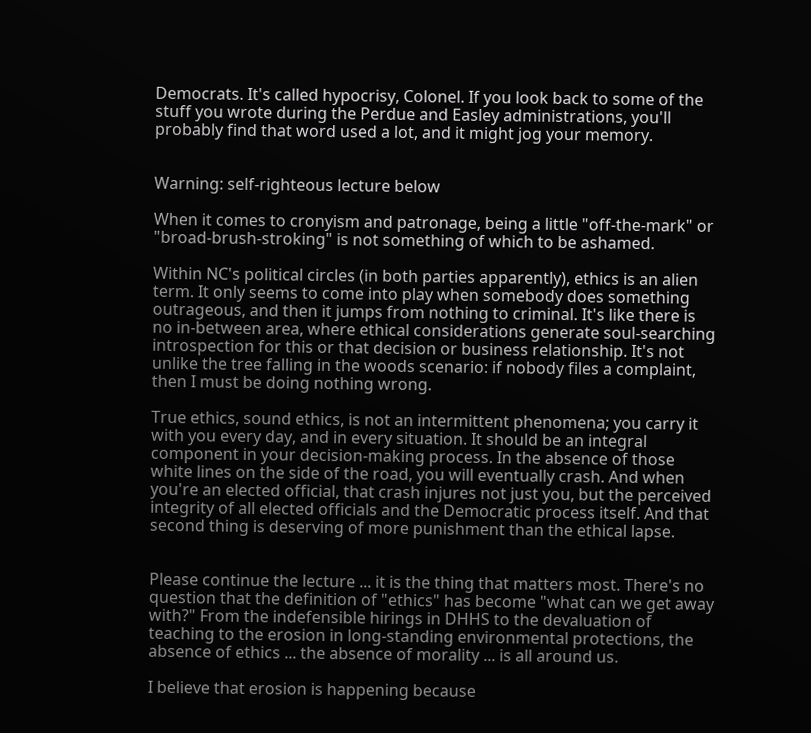Democrats. It's called hypocrisy, Colonel. If you look back to some of the stuff you wrote during the Perdue and Easley administrations, you'll probably find that word used a lot, and it might jog your memory.


Warning: self-righteous lecture below

When it comes to cronyism and patronage, being a little "off-the-mark" or "broad-brush-stroking" is not something of which to be ashamed.

Within NC's political circles (in both parties apparently), ethics is an alien term. It only seems to come into play when somebody does something outrageous, and then it jumps from nothing to criminal. It's like there is no in-between area, where ethical considerations generate soul-searching introspection for this or that decision or business relationship. It's not unlike the tree falling in the woods scenario: if nobody files a complaint, then I must be doing nothing wrong.

True ethics, sound ethics, is not an intermittent phenomena; you carry it with you every day, and in every situation. It should be an integral component in your decision-making process. In the absence of those white lines on the side of the road, you will eventually crash. And when you're an elected official, that crash injures not just you, but the perceived integrity of all elected officials and the Democratic process itself. And that second thing is deserving of more punishment than the ethical lapse.


Please continue the lecture ... it is the thing that matters most. There's no question that the definition of "ethics" has become "what can we get away with?" From the indefensible hirings in DHHS to the devaluation of teaching to the erosion in long-standing environmental protections, the absence of ethics ... the absence of morality ... is all around us.

I believe that erosion is happening because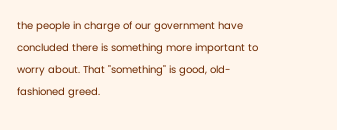the people in charge of our government have concluded there is something more important to worry about. That "something" is good, old-fashioned greed.